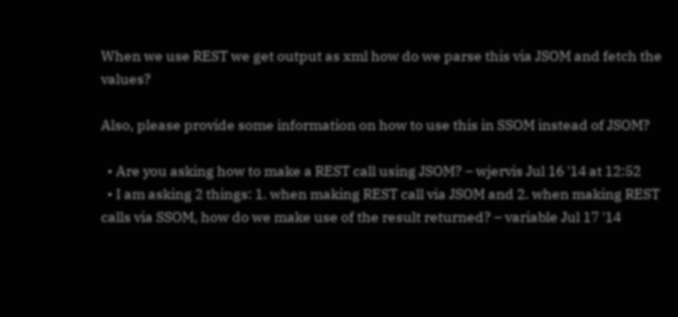When we use REST we get output as xml how do we parse this via JSOM and fetch the values?

Also, please provide some information on how to use this in SSOM instead of JSOM?

  • Are you asking how to make a REST call using JSOM? – wjervis Jul 16 '14 at 12:52
  • I am asking 2 things: 1. when making REST call via JSOM and 2. when making REST calls via SSOM, how do we make use of the result returned? – variable Jul 17 '14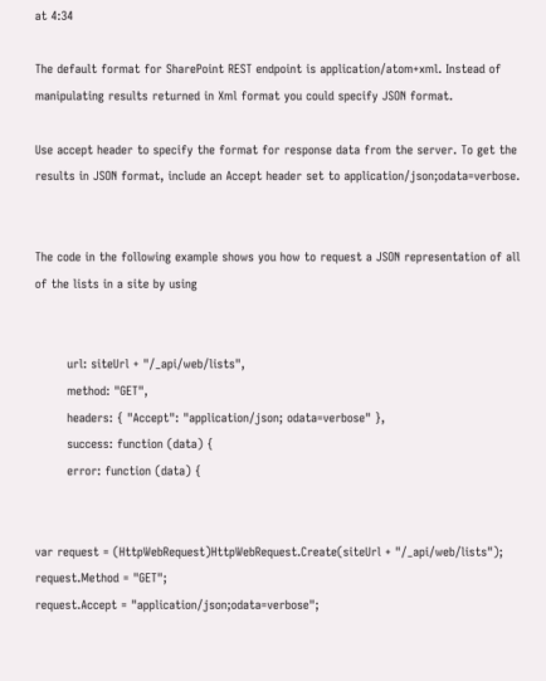at 4:34

The default format for SharePoint REST endpoint is application/atom+xml. Instead of manipulating results returned in Xml format you could specify JSON format.

Use accept header to specify the format for response data from the server. To get the results in JSON format, include an Accept header set to application/json;odata=verbose.


The code in the following example shows you how to request a JSON representation of all of the lists in a site by using


        url: siteUrl + "/_api/web/lists",
        method: "GET",
        headers: { "Accept": "application/json; odata=verbose" },
        success: function (data) {
        error: function (data) {


var request = (HttpWebRequest)HttpWebRequest.Create(siteUrl + "/_api/web/lists");
request.Method = "GET";
request.Accept = "application/json;odata=verbose";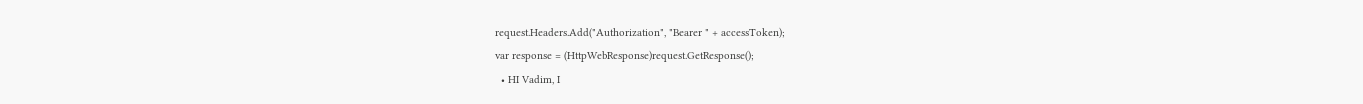request.Headers.Add("Authorization", "Bearer " + accessToken);
var response = (HttpWebResponse)request.GetResponse();
  • HI Vadim, I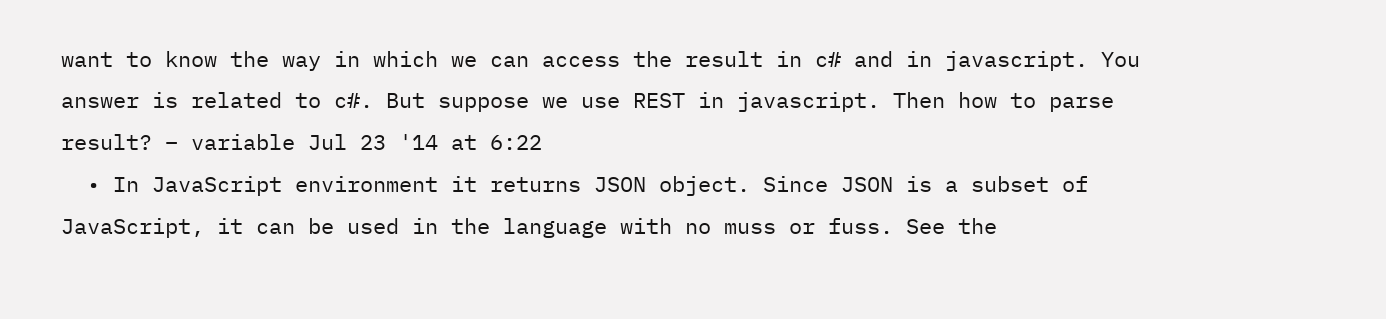want to know the way in which we can access the result in c# and in javascript. You answer is related to c#. But suppose we use REST in javascript. Then how to parse result? – variable Jul 23 '14 at 6:22
  • In JavaScript environment it returns JSON object. Since JSON is a subset of JavaScript, it can be used in the language with no muss or fuss. See the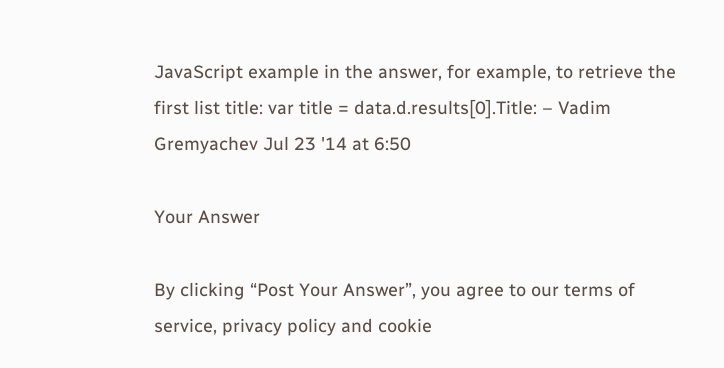JavaScript example in the answer, for example, to retrieve the first list title: var title = data.d.results[0].Title: – Vadim Gremyachev Jul 23 '14 at 6:50

Your Answer

By clicking “Post Your Answer”, you agree to our terms of service, privacy policy and cookie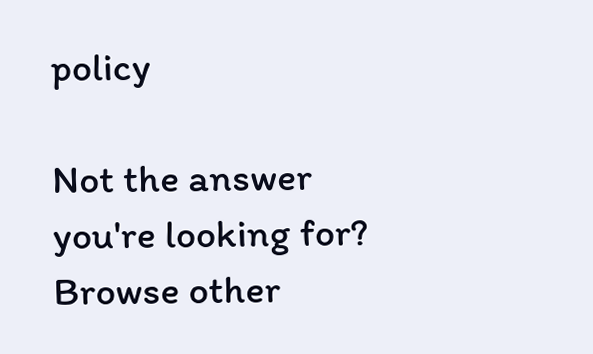policy

Not the answer you're looking for? Browse other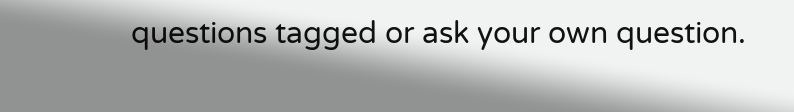questions tagged or ask your own question.